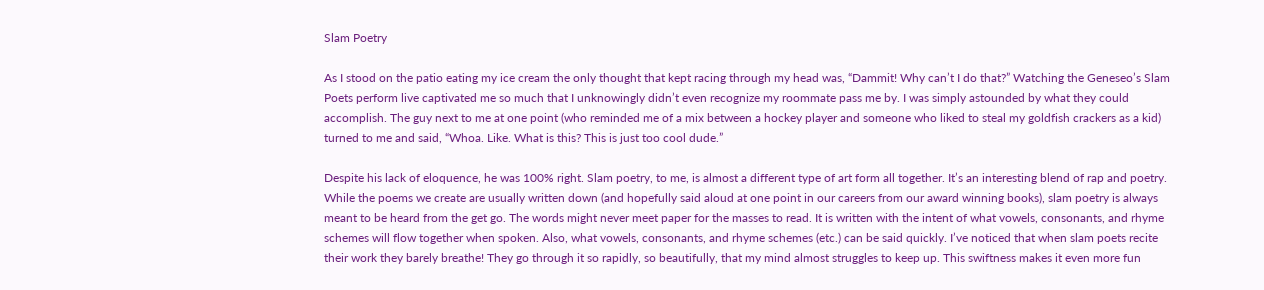Slam Poetry

As I stood on the patio eating my ice cream the only thought that kept racing through my head was, “Dammit! Why can’t I do that?” Watching the Geneseo’s Slam Poets perform live captivated me so much that I unknowingly didn’t even recognize my roommate pass me by. I was simply astounded by what they could accomplish. The guy next to me at one point (who reminded me of a mix between a hockey player and someone who liked to steal my goldfish crackers as a kid) turned to me and said, “Whoa. Like. What is this? This is just too cool dude.”

Despite his lack of eloquence, he was 100% right. Slam poetry, to me, is almost a different type of art form all together. It’s an interesting blend of rap and poetry. While the poems we create are usually written down (and hopefully said aloud at one point in our careers from our award winning books), slam poetry is always meant to be heard from the get go. The words might never meet paper for the masses to read. It is written with the intent of what vowels, consonants, and rhyme schemes will flow together when spoken. Also, what vowels, consonants, and rhyme schemes (etc.) can be said quickly. I’ve noticed that when slam poets recite their work they barely breathe! They go through it so rapidly, so beautifully, that my mind almost struggles to keep up. This swiftness makes it even more fun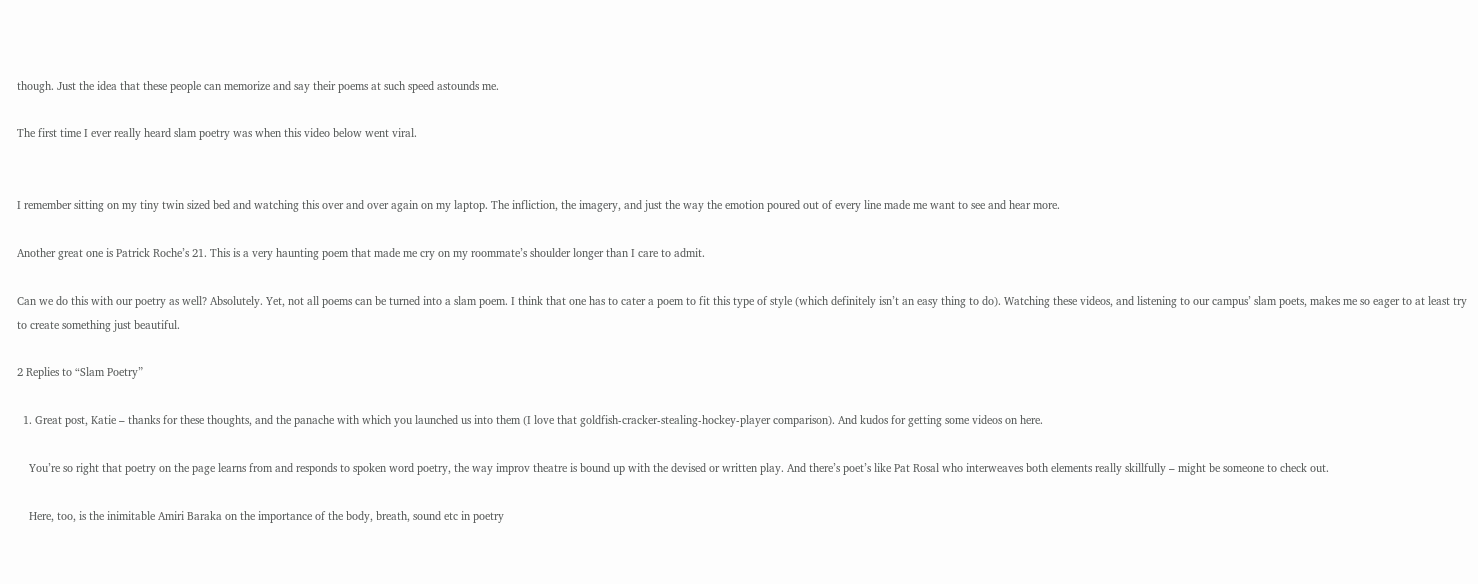though. Just the idea that these people can memorize and say their poems at such speed astounds me.

The first time I ever really heard slam poetry was when this video below went viral.


I remember sitting on my tiny twin sized bed and watching this over and over again on my laptop. The infliction, the imagery, and just the way the emotion poured out of every line made me want to see and hear more.

Another great one is Patrick Roche’s 21. This is a very haunting poem that made me cry on my roommate’s shoulder longer than I care to admit.

Can we do this with our poetry as well? Absolutely. Yet, not all poems can be turned into a slam poem. I think that one has to cater a poem to fit this type of style (which definitely isn’t an easy thing to do). Watching these videos, and listening to our campus’ slam poets, makes me so eager to at least try to create something just beautiful.

2 Replies to “Slam Poetry”

  1. Great post, Katie – thanks for these thoughts, and the panache with which you launched us into them (I love that goldfish-cracker-stealing-hockey-player comparison). And kudos for getting some videos on here.

    You’re so right that poetry on the page learns from and responds to spoken word poetry, the way improv theatre is bound up with the devised or written play. And there’s poet’s like Pat Rosal who interweaves both elements really skillfully – might be someone to check out.

    Here, too, is the inimitable Amiri Baraka on the importance of the body, breath, sound etc in poetry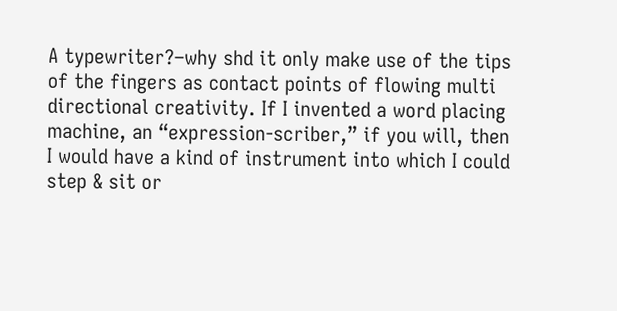A typewriter?–why shd it only make use of the tips of the fingers as contact points of flowing multi directional creativity. If I invented a word placing machine, an “expression-scriber,” if you will, then I would have a kind of instrument into which I could step & sit or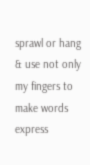sprawl or hang & use not only my fingers to make words express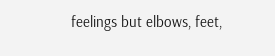feelings but elbows, feet,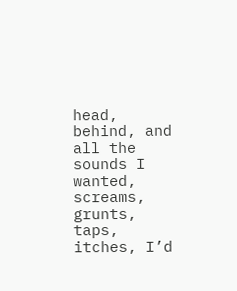head, behind, and all the sounds I wanted, screams, grunts, taps, itches, I’d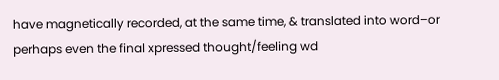have magnetically recorded, at the same time, & translated into word–or perhaps even the final xpressed thought/feeling wd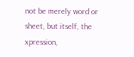not be merely word or sheet, but itself, the xpression,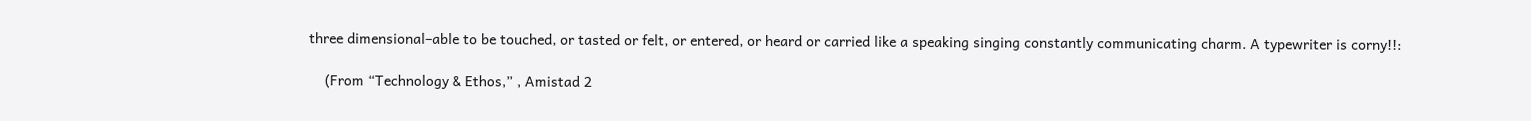three dimensional–able to be touched, or tasted or felt, or entered, or heard or carried like a speaking singing constantly communicating charm. A typewriter is corny!!:

    (From “Technology & Ethos,” , Amistad 2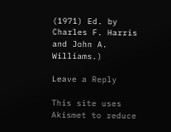(1971) Ed. by Charles F. Harris and John A. Williams.)

Leave a Reply

This site uses Akismet to reduce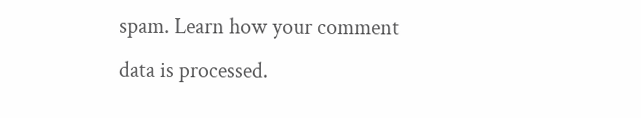spam. Learn how your comment data is processed.